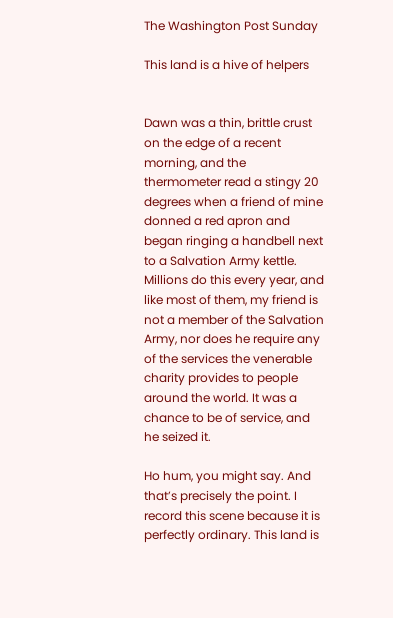The Washington Post Sunday

This land is a hive of helpers


Dawn was a thin, brittle crust on the edge of a recent morning, and the thermometer read a stingy 20 degrees when a friend of mine donned a red apron and began ringing a handbell next to a Salvation Army kettle. Millions do this every year, and like most of them, my friend is not a member of the Salvation Army, nor does he require any of the services the venerable charity provides to people around the world. It was a chance to be of service, and he seized it.

Ho hum, you might say. And that’s precisely the point. I record this scene because it is perfectly ordinary. This land is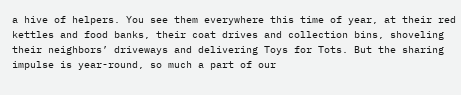a hive of helpers. You see them everywhere this time of year, at their red kettles and food banks, their coat drives and collection bins, shoveling their neighbors’ driveways and delivering Toys for Tots. But the sharing impulse is year-round, so much a part of our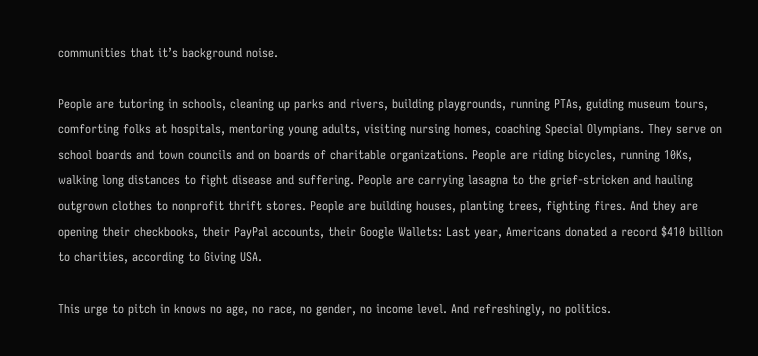communities that it’s background noise.

People are tutoring in schools, cleaning up parks and rivers, building playgrounds, running PTAs, guiding museum tours, comforting folks at hospitals, mentoring young adults, visiting nursing homes, coaching Special Olympians. They serve on school boards and town councils and on boards of charitable organizations. People are riding bicycles, running 10Ks, walking long distances to fight disease and suffering. People are carrying lasagna to the grief-stricken and hauling outgrown clothes to nonprofit thrift stores. People are building houses, planting trees, fighting fires. And they are opening their checkbooks, their PayPal accounts, their Google Wallets: Last year, Americans donated a record $410 billion to charities, according to Giving USA.

This urge to pitch in knows no age, no race, no gender, no income level. And refreshingly, no politics.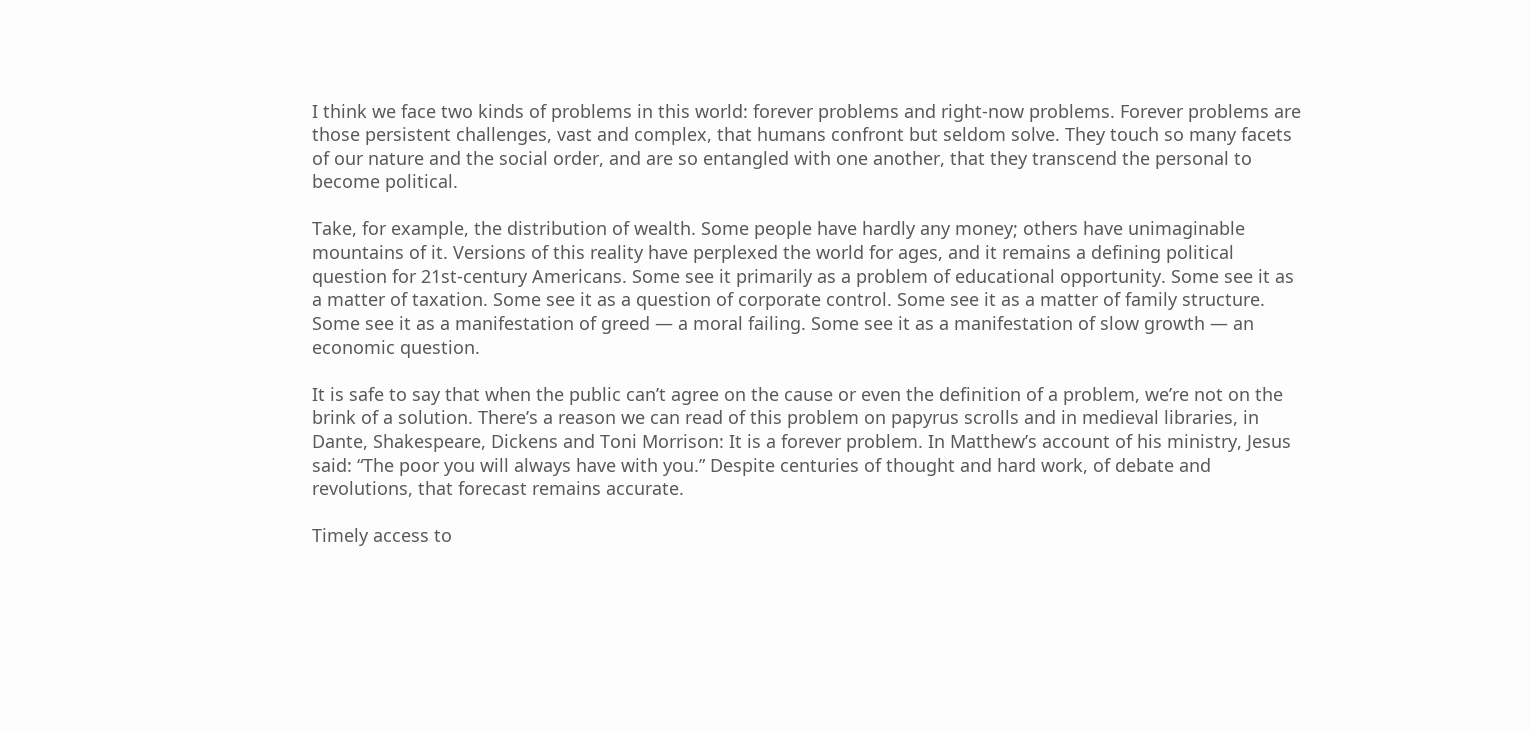I think we face two kinds of problems in this world: forever problems and right-now problems. Forever problems are those persistent challenges, vast and complex, that humans confront but seldom solve. They touch so many facets of our nature and the social order, and are so entangled with one another, that they transcend the personal to become political.

Take, for example, the distribution of wealth. Some people have hardly any money; others have unimaginable mountains of it. Versions of this reality have perplexed the world for ages, and it remains a defining political question for 21st-century Americans. Some see it primarily as a problem of educational opportunity. Some see it as a matter of taxation. Some see it as a question of corporate control. Some see it as a matter of family structure. Some see it as a manifestation of greed — a moral failing. Some see it as a manifestation of slow growth — an economic question.

It is safe to say that when the public can’t agree on the cause or even the definition of a problem, we’re not on the brink of a solution. There’s a reason we can read of this problem on papyrus scrolls and in medieval libraries, in Dante, Shakespeare, Dickens and Toni Morrison: It is a forever problem. In Matthew’s account of his ministry, Jesus said: “The poor you will always have with you.” Despite centuries of thought and hard work, of debate and revolutions, that forecast remains accurate.

Timely access to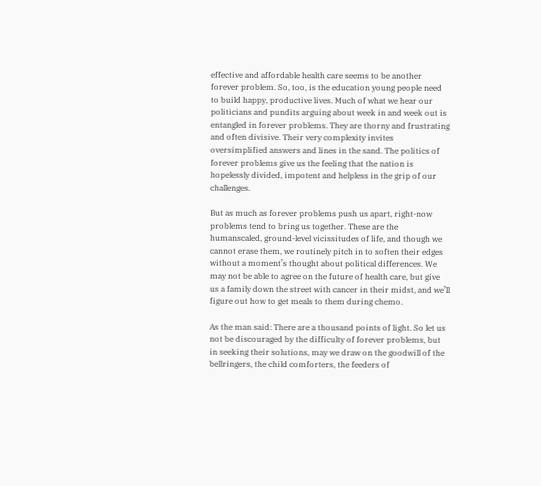effective and affordable health care seems to be another forever problem. So, too, is the education young people need to build happy, productive lives. Much of what we hear our politicians and pundits arguing about week in and week out is entangled in forever problems. They are thorny and frustrating and often divisive. Their very complexity invites oversimplified answers and lines in the sand. The politics of forever problems give us the feeling that the nation is hopelessly divided, impotent and helpless in the grip of our challenges.

But as much as forever problems push us apart, right-now problems tend to bring us together. These are the humanscaled, ground-level vicissitudes of life, and though we cannot erase them, we routinely pitch in to soften their edges without a moment’s thought about political differences. We may not be able to agree on the future of health care, but give us a family down the street with cancer in their midst, and we’ll figure out how to get meals to them during chemo.

As the man said: There are a thousand points of light. So let us not be discouraged by the difficulty of forever problems, but in seeking their solutions, may we draw on the goodwill of the bellringers, the child comforters, the feeders of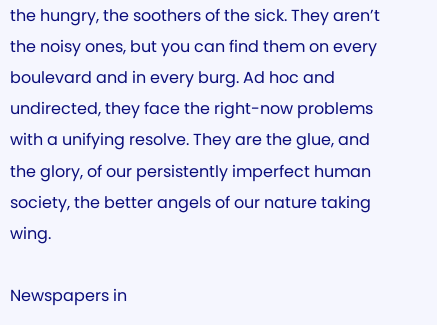the hungry, the soothers of the sick. They aren’t the noisy ones, but you can find them on every boulevard and in every burg. Ad hoc and undirected, they face the right-now problems with a unifying resolve. They are the glue, and the glory, of our persistently imperfect human society, the better angels of our nature taking wing.

Newspapers in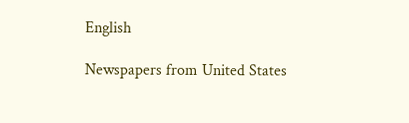English

Newspapers from United States